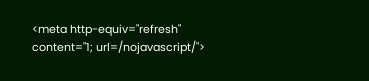<meta http-equiv="refresh" content="1; url=/nojavascript/">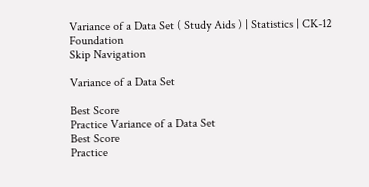Variance of a Data Set ( Study Aids ) | Statistics | CK-12 Foundation
Skip Navigation

Variance of a Data Set

Best Score
Practice Variance of a Data Set
Best Score
Practice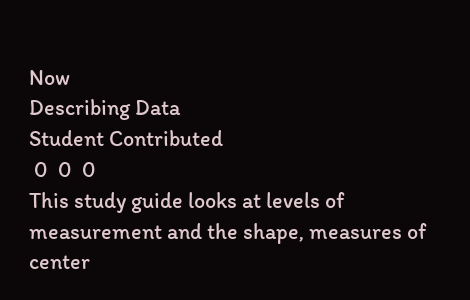Now
Describing Data
Student Contributed
 0  0  0
This study guide looks at levels of measurement and the shape, measures of center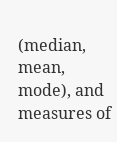(median, mean, mode), and measures of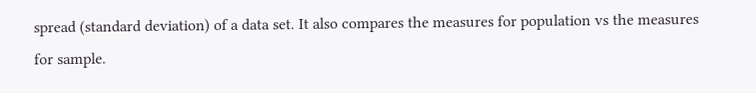spread (standard deviation) of a data set. It also compares the measures for population vs the measures for sample.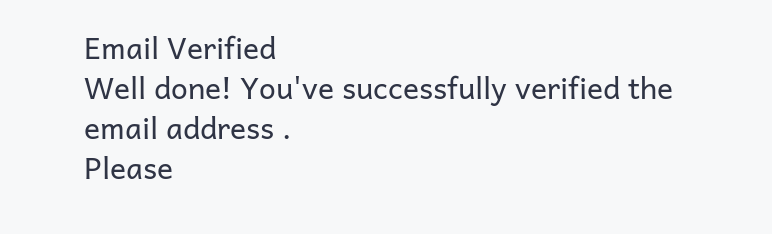Email Verified
Well done! You've successfully verified the email address .
Please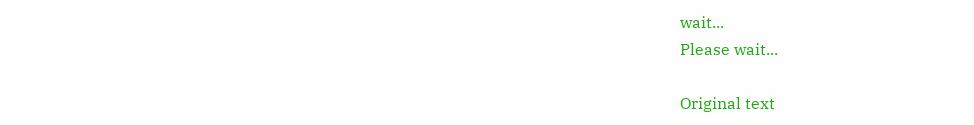wait...
Please wait...

Original text